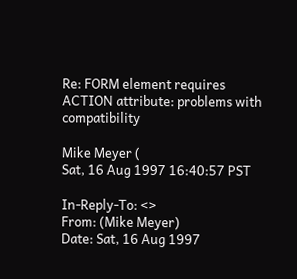Re: FORM element requires ACTION attribute: problems with compatibility

Mike Meyer (
Sat, 16 Aug 1997 16:40:57 PST

In-Reply-To: <>
From: (Mike Meyer)
Date: Sat, 16 Aug 1997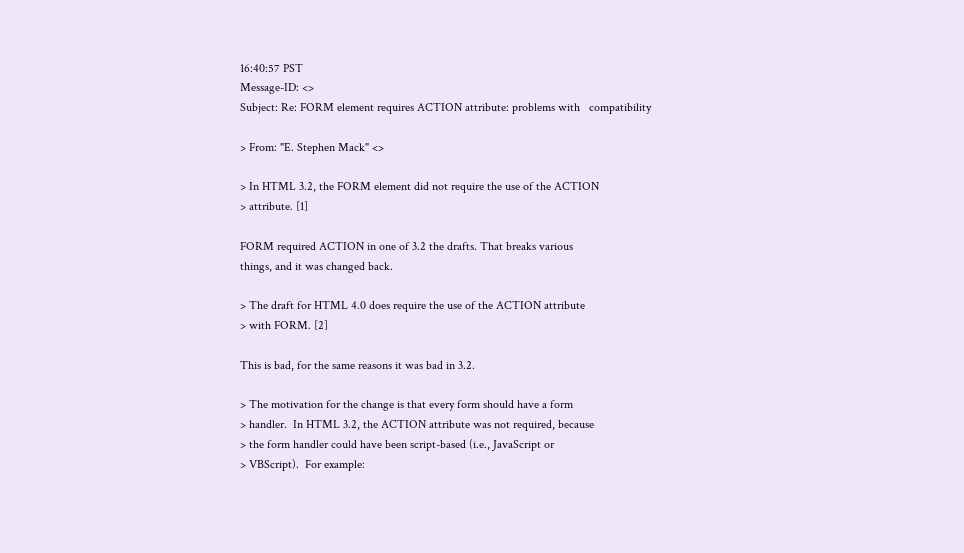16:40:57 PST
Message-ID: <>
Subject: Re: FORM element requires ACTION attribute: problems with   compatibility

> From: "E. Stephen Mack" <>

> In HTML 3.2, the FORM element did not require the use of the ACTION
> attribute. [1]

FORM required ACTION in one of 3.2 the drafts. That breaks various
things, and it was changed back.

> The draft for HTML 4.0 does require the use of the ACTION attribute
> with FORM. [2]

This is bad, for the same reasons it was bad in 3.2.

> The motivation for the change is that every form should have a form
> handler.  In HTML 3.2, the ACTION attribute was not required, because
> the form handler could have been script-based (i.e., JavaScript or
> VBScript).  For example: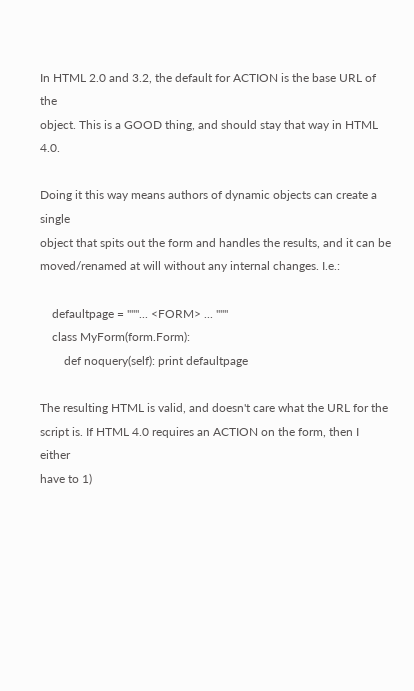In HTML 2.0 and 3.2, the default for ACTION is the base URL of the
object. This is a GOOD thing, and should stay that way in HTML 4.0.

Doing it this way means authors of dynamic objects can create a single
object that spits out the form and handles the results, and it can be
moved/renamed at will without any internal changes. I.e.:

    defaultpage = """... <FORM> ... """
    class MyForm(form.Form):
        def noquery(self): print defaultpage

The resulting HTML is valid, and doesn't care what the URL for the
script is. If HTML 4.0 requires an ACTION on the form, then I either
have to 1)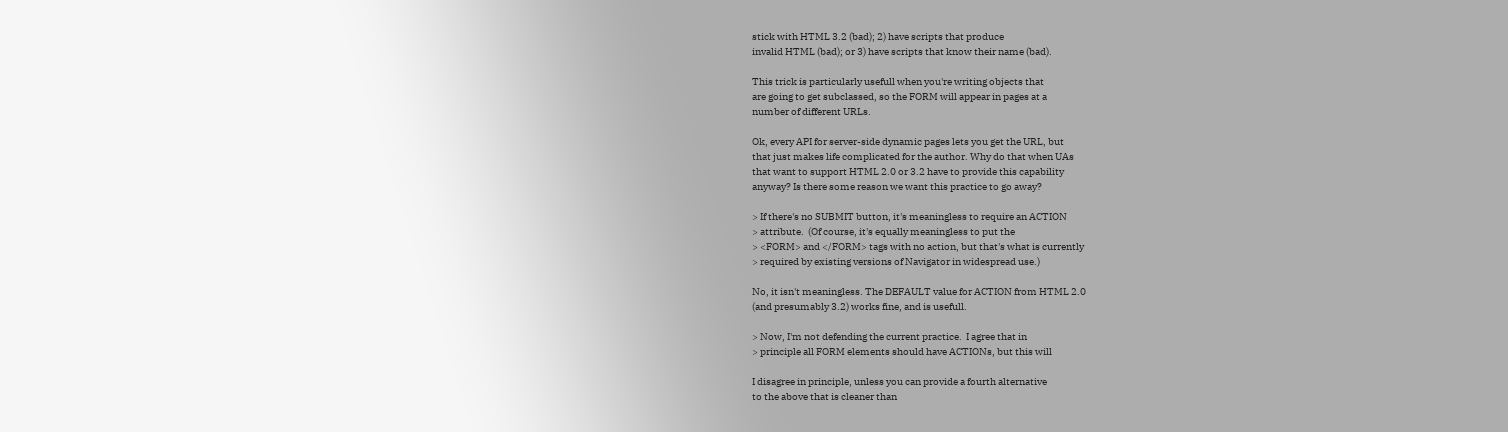stick with HTML 3.2 (bad); 2) have scripts that produce
invalid HTML (bad); or 3) have scripts that know their name (bad).

This trick is particularly usefull when you're writing objects that
are going to get subclassed, so the FORM will appear in pages at a
number of different URLs.

Ok, every API for server-side dynamic pages lets you get the URL, but
that just makes life complicated for the author. Why do that when UAs
that want to support HTML 2.0 or 3.2 have to provide this capability
anyway? Is there some reason we want this practice to go away?

> If there's no SUBMIT button, it's meaningless to require an ACTION
> attribute.  (Of course, it's equally meaningless to put the
> <FORM> and </FORM> tags with no action, but that's what is currently
> required by existing versions of Navigator in widespread use.)

No, it isn't meaningless. The DEFAULT value for ACTION from HTML 2.0
(and presumably 3.2) works fine, and is usefull.

> Now, I'm not defending the current practice.  I agree that in
> principle all FORM elements should have ACTIONs, but this will

I disagree in principle, unless you can provide a fourth alternative
to the above that is cleaner than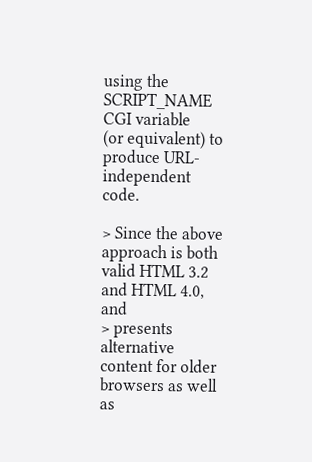using the SCRIPT_NAME CGI variable
(or equivalent) to produce URL-independent code.

> Since the above approach is both valid HTML 3.2 and HTML 4.0, and
> presents alternative content for older browsers as well as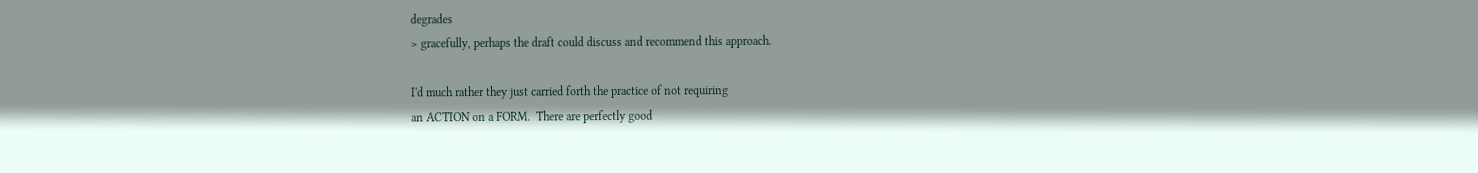degrades
> gracefully, perhaps the draft could discuss and recommend this approach.

I'd much rather they just carried forth the practice of not requiring
an ACTION on a FORM.  There are perfectly good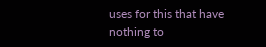uses for this that have
nothing to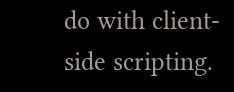do with client-side scripting.